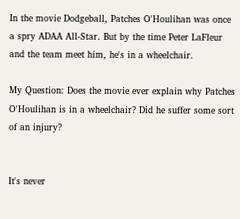In the movie Dodgeball, Patches O'Houlihan was once a spry ADAA All-Star. But by the time Peter LaFleur and the team meet him, he's in a wheelchair.

My Question: Does the movie ever explain why Patches O'Houlihan is in a wheelchair? Did he suffer some sort of an injury?


It's never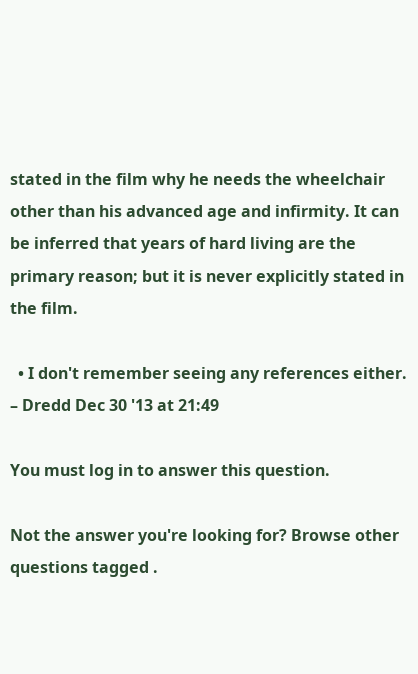stated in the film why he needs the wheelchair other than his advanced age and infirmity. It can be inferred that years of hard living are the primary reason; but it is never explicitly stated in the film.

  • I don't remember seeing any references either. – Dredd Dec 30 '13 at 21:49

You must log in to answer this question.

Not the answer you're looking for? Browse other questions tagged .